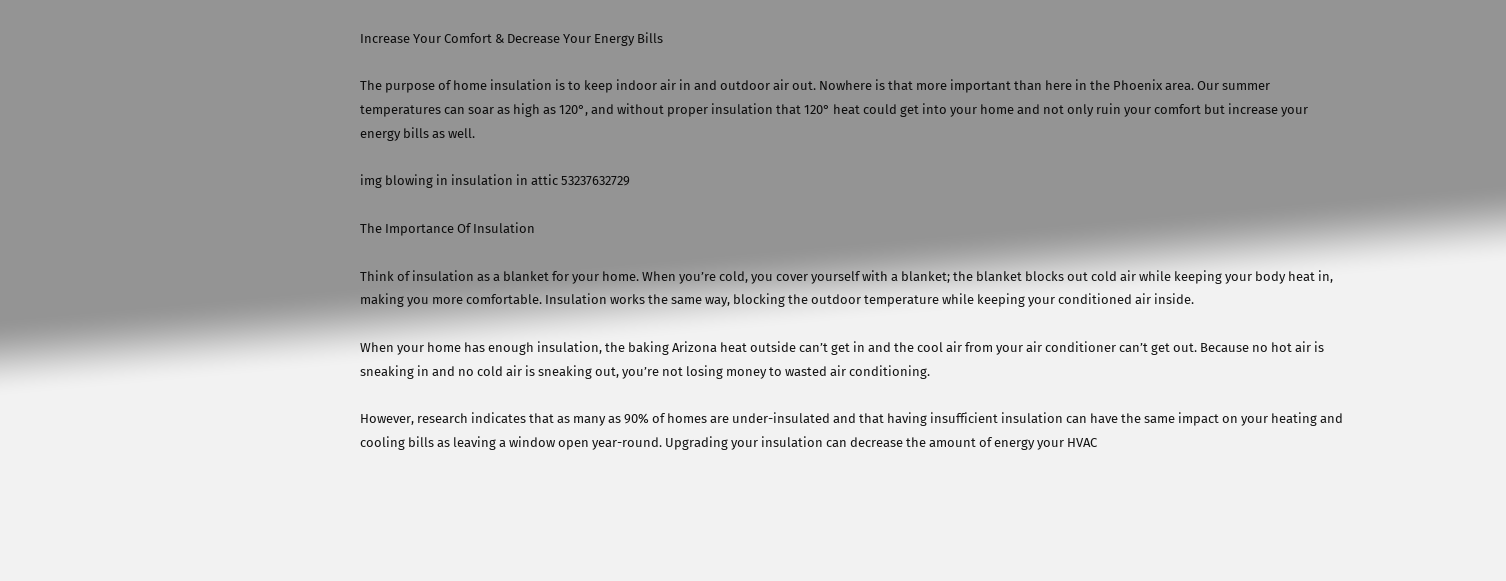Increase Your Comfort & Decrease Your Energy Bills

The purpose of home insulation is to keep indoor air in and outdoor air out. Nowhere is that more important than here in the Phoenix area. Our summer temperatures can soar as high as 120°, and without proper insulation that 120° heat could get into your home and not only ruin your comfort but increase your energy bills as well.

img blowing in insulation in attic 53237632729

The Importance Of Insulation

Think of insulation as a blanket for your home. When you’re cold, you cover yourself with a blanket; the blanket blocks out cold air while keeping your body heat in, making you more comfortable. Insulation works the same way, blocking the outdoor temperature while keeping your conditioned air inside.

When your home has enough insulation, the baking Arizona heat outside can’t get in and the cool air from your air conditioner can’t get out. Because no hot air is sneaking in and no cold air is sneaking out, you’re not losing money to wasted air conditioning.

However, research indicates that as many as 90% of homes are under-insulated and that having insufficient insulation can have the same impact on your heating and cooling bills as leaving a window open year-round. Upgrading your insulation can decrease the amount of energy your HVAC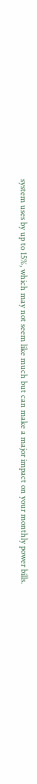system uses by up to 15%, which may not seem like much but can make a major impact on your monthly power bills.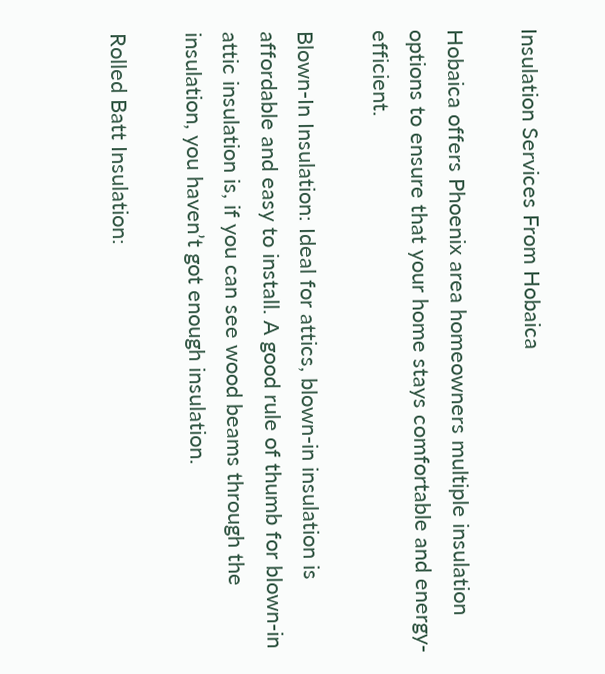Insulation Services From Hobaica

Hobaica offers Phoenix area homeowners multiple insulation options to ensure that your home stays comfortable and energy-efficient.

Blown-In Insulation: Ideal for attics, blown-in insulation is affordable and easy to install. A good rule of thumb for blown-in attic insulation is, if you can see wood beams through the insulation, you haven’t got enough insulation.

Rolled Batt Insulation: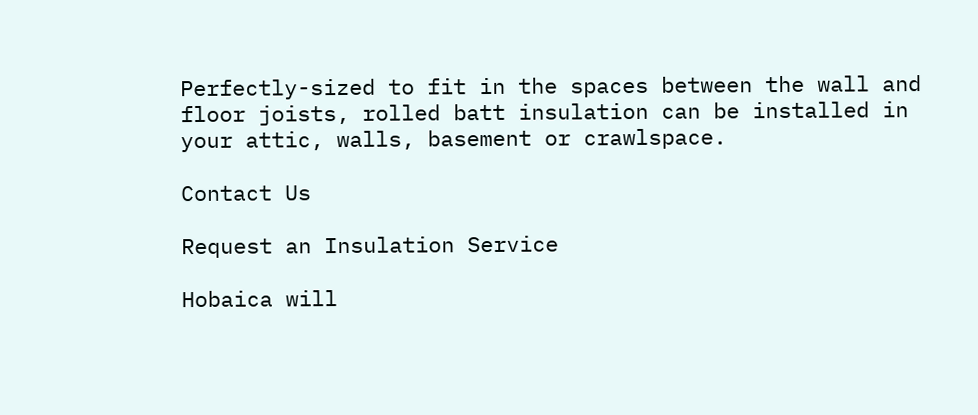Perfectly-sized to fit in the spaces between the wall and floor joists, rolled batt insulation can be installed in your attic, walls, basement or crawlspace.

Contact Us

Request an Insulation Service

Hobaica will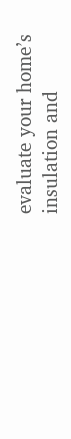evaluate your home’s insulation and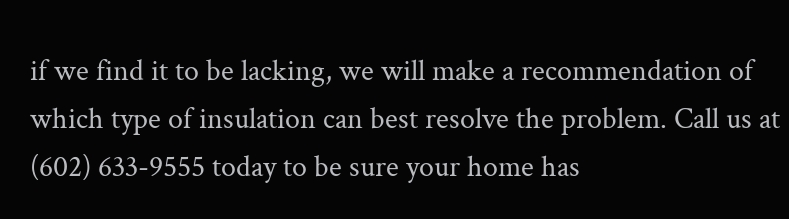if we find it to be lacking, we will make a recommendation of which type of insulation can best resolve the problem. Call us at (602) 633-9555 today to be sure your home has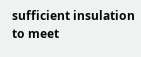sufficient insulation to meet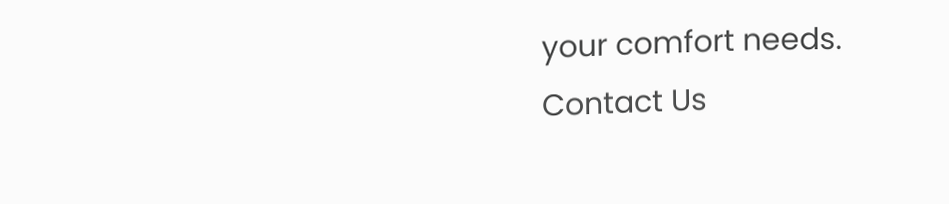your comfort needs.
Contact Us